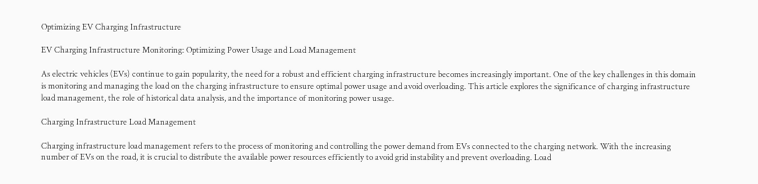Optimizing EV Charging Infrastructure

EV Charging Infrastructure Monitoring: Optimizing Power Usage and Load Management

As electric vehicles (EVs) continue to gain popularity, the need for a robust and efficient charging infrastructure becomes increasingly important. One of the key challenges in this domain is monitoring and managing the load on the charging infrastructure to ensure optimal power usage and avoid overloading. This article explores the significance of charging infrastructure load management, the role of historical data analysis, and the importance of monitoring power usage.

Charging Infrastructure Load Management

Charging infrastructure load management refers to the process of monitoring and controlling the power demand from EVs connected to the charging network. With the increasing number of EVs on the road, it is crucial to distribute the available power resources efficiently to avoid grid instability and prevent overloading. Load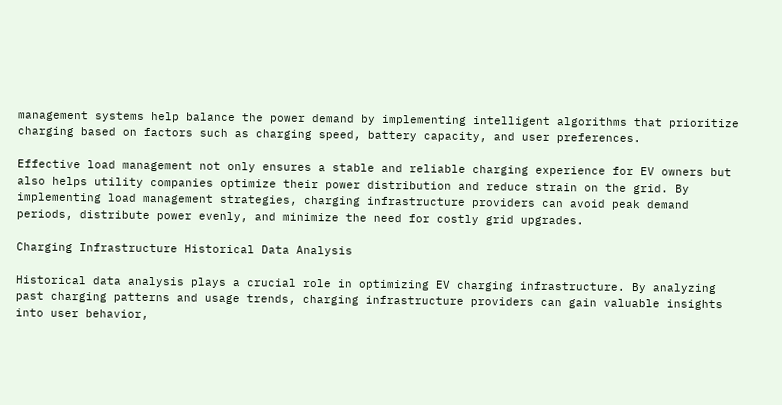management systems help balance the power demand by implementing intelligent algorithms that prioritize charging based on factors such as charging speed, battery capacity, and user preferences.

Effective load management not only ensures a stable and reliable charging experience for EV owners but also helps utility companies optimize their power distribution and reduce strain on the grid. By implementing load management strategies, charging infrastructure providers can avoid peak demand periods, distribute power evenly, and minimize the need for costly grid upgrades.

Charging Infrastructure Historical Data Analysis

Historical data analysis plays a crucial role in optimizing EV charging infrastructure. By analyzing past charging patterns and usage trends, charging infrastructure providers can gain valuable insights into user behavior,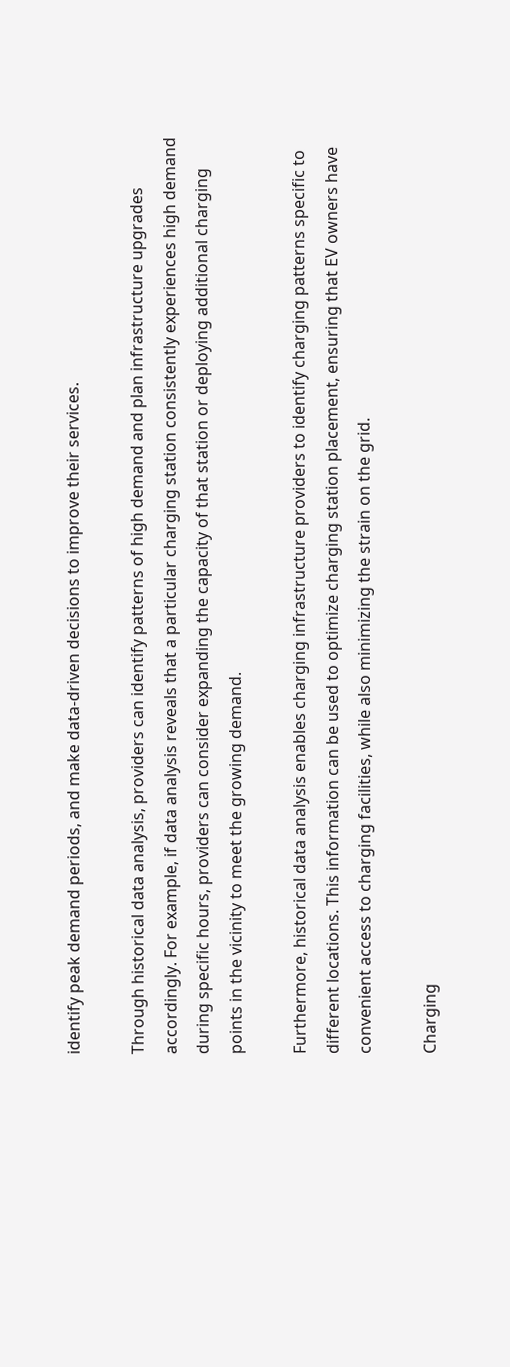identify peak demand periods, and make data-driven decisions to improve their services.

Through historical data analysis, providers can identify patterns of high demand and plan infrastructure upgrades accordingly. For example, if data analysis reveals that a particular charging station consistently experiences high demand during specific hours, providers can consider expanding the capacity of that station or deploying additional charging points in the vicinity to meet the growing demand.

Furthermore, historical data analysis enables charging infrastructure providers to identify charging patterns specific to different locations. This information can be used to optimize charging station placement, ensuring that EV owners have convenient access to charging facilities, while also minimizing the strain on the grid.

Charging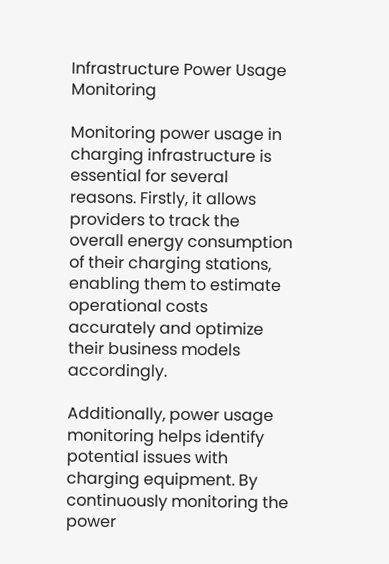Infrastructure Power Usage Monitoring

Monitoring power usage in charging infrastructure is essential for several reasons. Firstly, it allows providers to track the overall energy consumption of their charging stations, enabling them to estimate operational costs accurately and optimize their business models accordingly.

Additionally, power usage monitoring helps identify potential issues with charging equipment. By continuously monitoring the power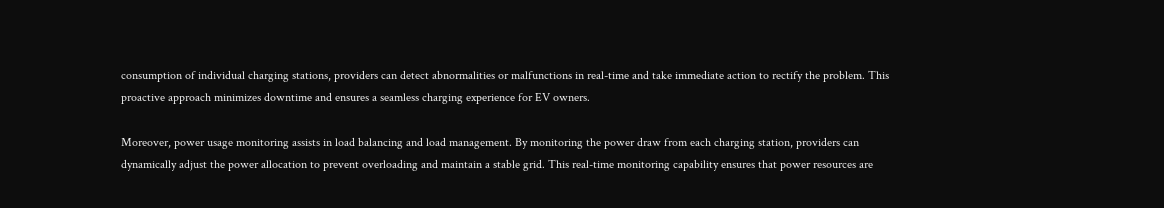consumption of individual charging stations, providers can detect abnormalities or malfunctions in real-time and take immediate action to rectify the problem. This proactive approach minimizes downtime and ensures a seamless charging experience for EV owners.

Moreover, power usage monitoring assists in load balancing and load management. By monitoring the power draw from each charging station, providers can dynamically adjust the power allocation to prevent overloading and maintain a stable grid. This real-time monitoring capability ensures that power resources are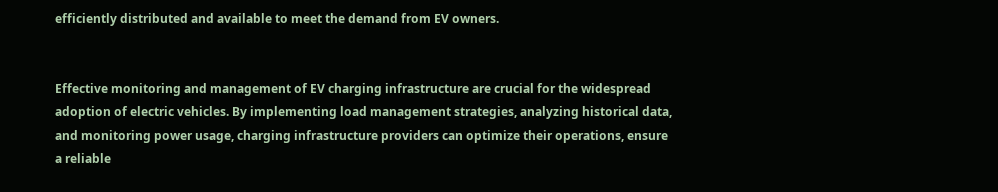efficiently distributed and available to meet the demand from EV owners.


Effective monitoring and management of EV charging infrastructure are crucial for the widespread adoption of electric vehicles. By implementing load management strategies, analyzing historical data, and monitoring power usage, charging infrastructure providers can optimize their operations, ensure a reliable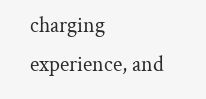charging experience, and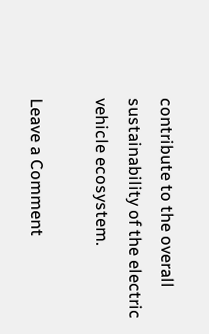contribute to the overall sustainability of the electric vehicle ecosystem.

Leave a Comment